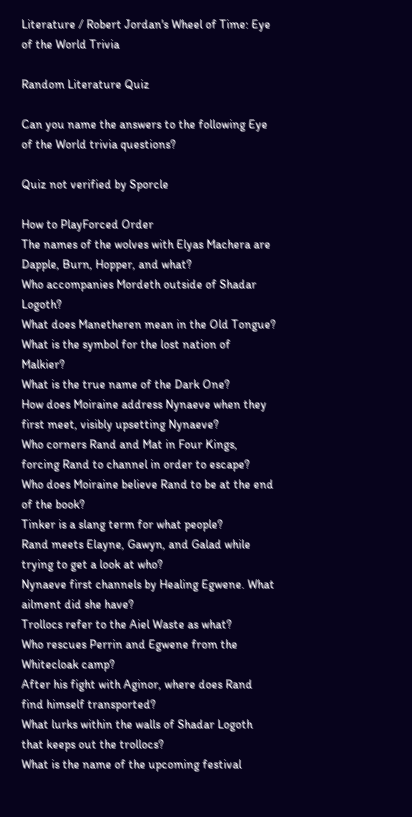Literature / Robert Jordan's Wheel of Time: Eye of the World Trivia

Random Literature Quiz

Can you name the answers to the following Eye of the World trivia questions?

Quiz not verified by Sporcle

How to PlayForced Order
The names of the wolves with Elyas Machera are Dapple, Burn, Hopper, and what?
Who accompanies Mordeth outside of Shadar Logoth?
What does Manetheren mean in the Old Tongue?
What is the symbol for the lost nation of Malkier?
What is the true name of the Dark One?
How does Moiraine address Nynaeve when they first meet, visibly upsetting Nynaeve?
Who corners Rand and Mat in Four Kings, forcing Rand to channel in order to escape?
Who does Moiraine believe Rand to be at the end of the book?
Tinker is a slang term for what people?
Rand meets Elayne, Gawyn, and Galad while trying to get a look at who?
Nynaeve first channels by Healing Egwene. What ailment did she have?
Trollocs refer to the Aiel Waste as what?
Who rescues Perrin and Egwene from the Whitecloak camp?
After his fight with Aginor, where does Rand find himself transported?
What lurks within the walls of Shadar Logoth that keeps out the trollocs?
What is the name of the upcoming festival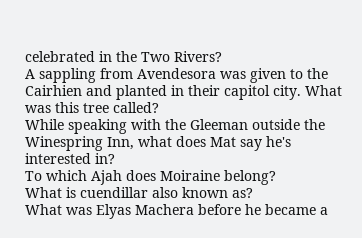celebrated in the Two Rivers?
A sappling from Avendesora was given to the Cairhien and planted in their capitol city. What was this tree called?
While speaking with the Gleeman outside the Winespring Inn, what does Mat say he's interested in?
To which Ajah does Moiraine belong?
What is cuendillar also known as?
What was Elyas Machera before he became a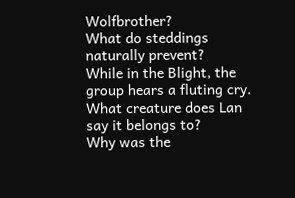Wolfbrother?
What do steddings naturally prevent?
While in the Blight, the group hears a fluting cry. What creature does Lan say it belongs to?
Why was the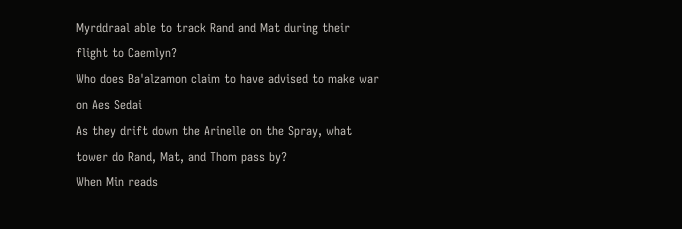Myrddraal able to track Rand and Mat during their flight to Caemlyn?
Who does Ba'alzamon claim to have advised to make war on Aes Sedai
As they drift down the Arinelle on the Spray, what tower do Rand, Mat, and Thom pass by?
When Min reads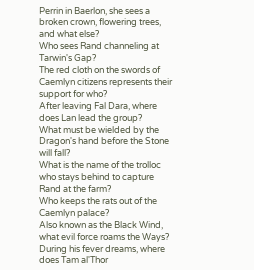Perrin in Baerlon, she sees a broken crown, flowering trees, and what else?
Who sees Rand channeling at Tarwin's Gap?
The red cloth on the swords of Caemlyn citizens represents their support for who?
After leaving Fal Dara, where does Lan lead the group?
What must be wielded by the Dragon's hand before the Stone will fall?
What is the name of the trolloc who stays behind to capture Rand at the farm?
Who keeps the rats out of the Caemlyn palace?
Also known as the Black Wind, what evil force roams the Ways?
During his fever dreams, where does Tam al'Thor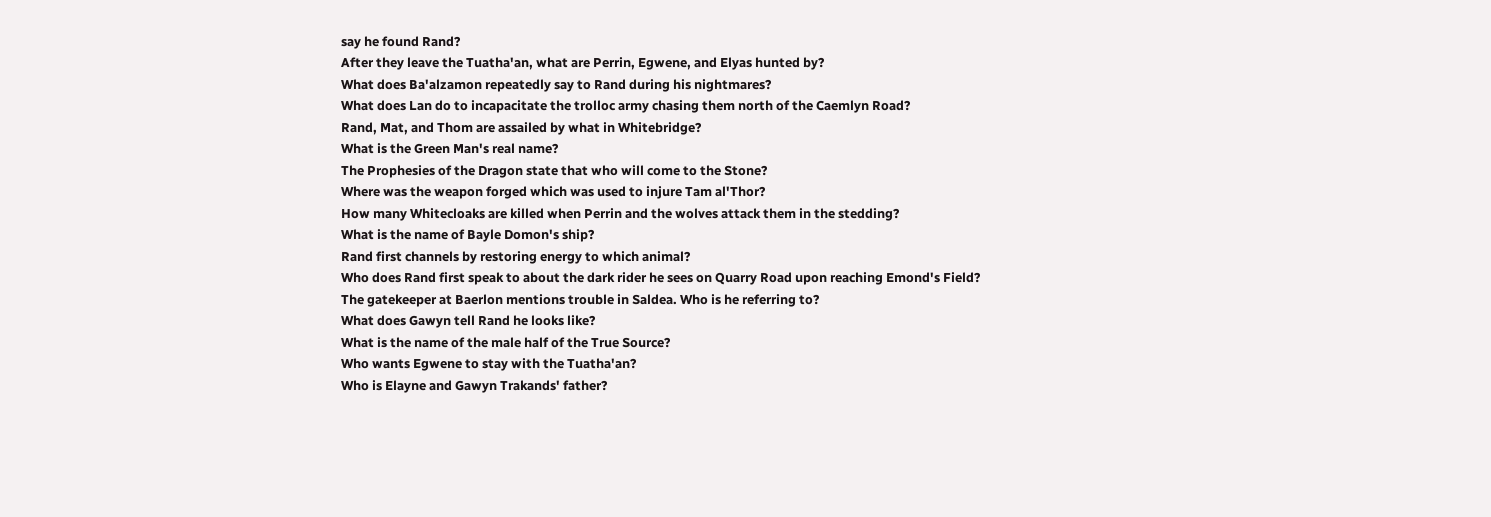say he found Rand?
After they leave the Tuatha'an, what are Perrin, Egwene, and Elyas hunted by?
What does Ba'alzamon repeatedly say to Rand during his nightmares?
What does Lan do to incapacitate the trolloc army chasing them north of the Caemlyn Road?
Rand, Mat, and Thom are assailed by what in Whitebridge?
What is the Green Man's real name?
The Prophesies of the Dragon state that who will come to the Stone?
Where was the weapon forged which was used to injure Tam al'Thor?
How many Whitecloaks are killed when Perrin and the wolves attack them in the stedding?
What is the name of Bayle Domon's ship?
Rand first channels by restoring energy to which animal?
Who does Rand first speak to about the dark rider he sees on Quarry Road upon reaching Emond's Field?
The gatekeeper at Baerlon mentions trouble in Saldea. Who is he referring to?
What does Gawyn tell Rand he looks like?
What is the name of the male half of the True Source?
Who wants Egwene to stay with the Tuatha'an?
Who is Elayne and Gawyn Trakands' father?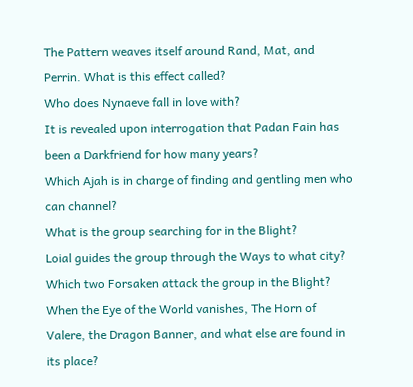The Pattern weaves itself around Rand, Mat, and Perrin. What is this effect called?
Who does Nynaeve fall in love with?
It is revealed upon interrogation that Padan Fain has been a Darkfriend for how many years?
Which Ajah is in charge of finding and gentling men who can channel?
What is the group searching for in the Blight?
Loial guides the group through the Ways to what city?
Which two Forsaken attack the group in the Blight?
When the Eye of the World vanishes, The Horn of Valere, the Dragon Banner, and what else are found in its place?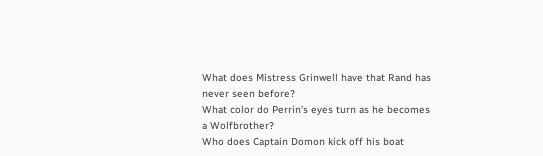What does Mistress Grinwell have that Rand has never seen before?
What color do Perrin's eyes turn as he becomes a Wolfbrother?
Who does Captain Domon kick off his boat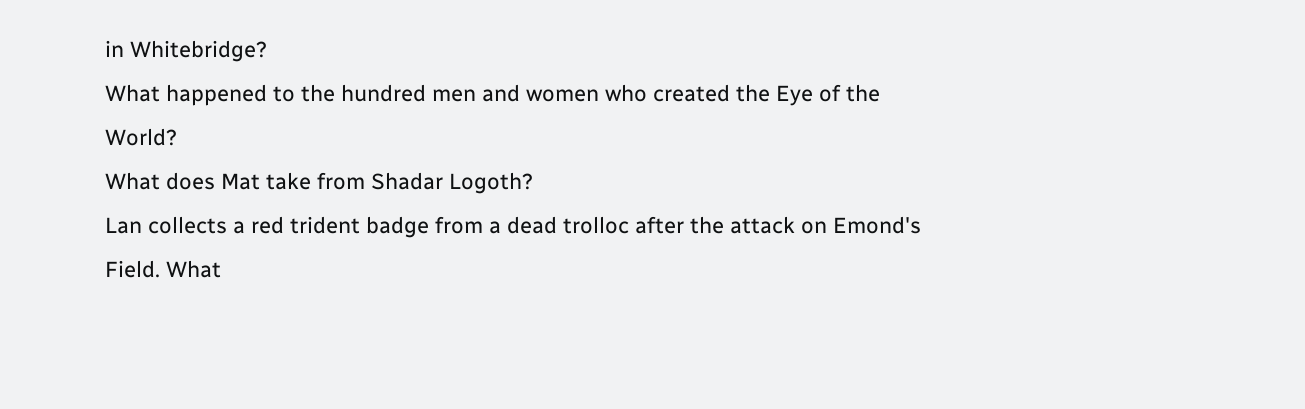in Whitebridge?
What happened to the hundred men and women who created the Eye of the World?
What does Mat take from Shadar Logoth?
Lan collects a red trident badge from a dead trolloc after the attack on Emond's Field. What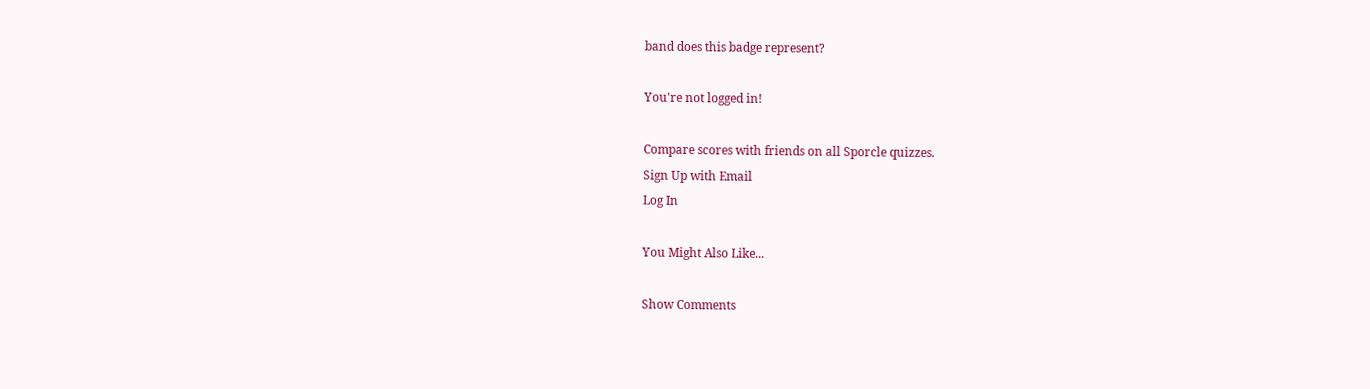band does this badge represent?

You're not logged in!

Compare scores with friends on all Sporcle quizzes.
Sign Up with Email
Log In

You Might Also Like...

Show Comments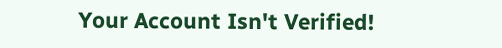Your Account Isn't Verified!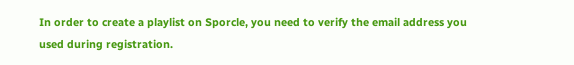In order to create a playlist on Sporcle, you need to verify the email address you used during registration.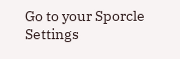Go to your Sporcle Settings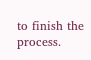to finish the process.